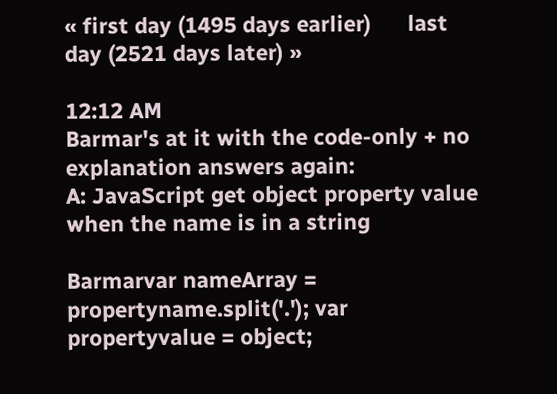« first day (1495 days earlier)      last day (2521 days later) »

12:12 AM
Barmar's at it with the code-only + no explanation answers again:
A: JavaScript get object property value when the name is in a string

Barmarvar nameArray = propertyname.split('.'); var propertyvalue = object;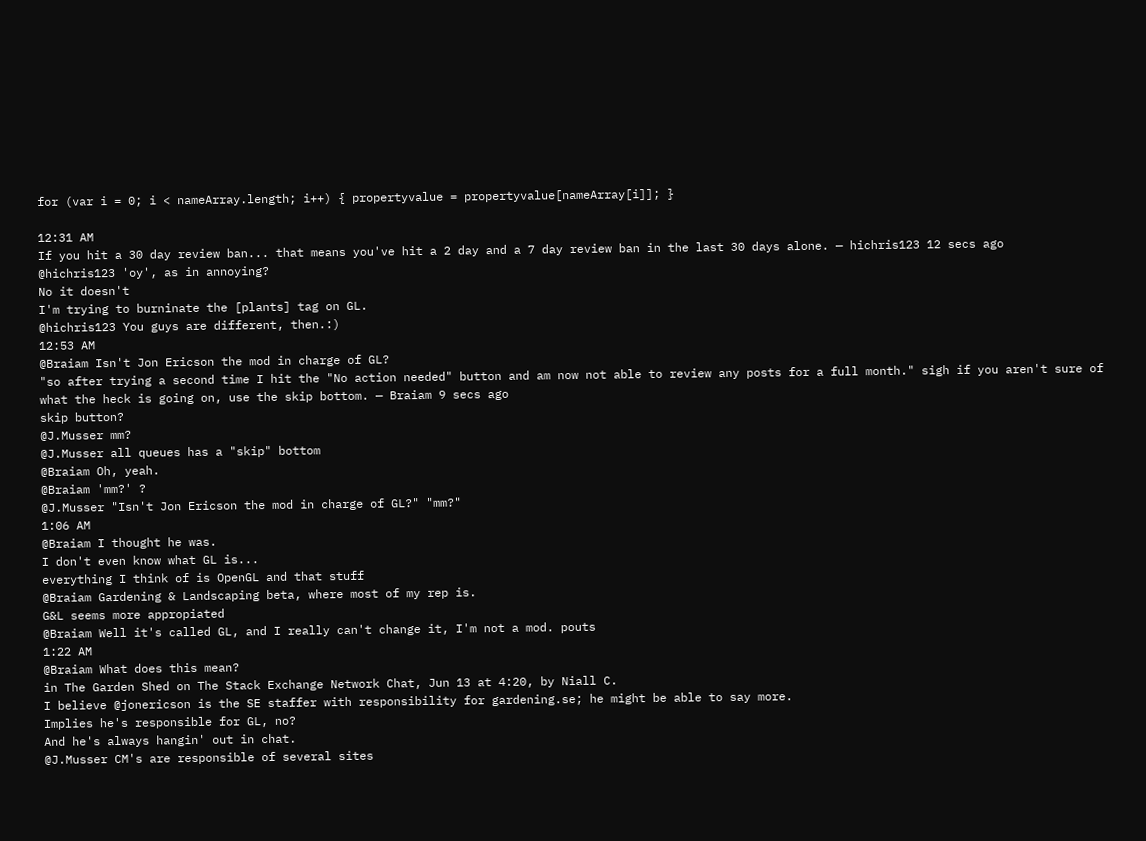for (var i = 0; i < nameArray.length; i++) { propertyvalue = propertyvalue[nameArray[i]]; }

12:31 AM
If you hit a 30 day review ban... that means you've hit a 2 day and a 7 day review ban in the last 30 days alone. — hichris123 12 secs ago
@hichris123 'oy', as in annoying?
No it doesn't
I'm trying to burninate the [plants] tag on GL.
@hichris123 You guys are different, then.:)
12:53 AM
@Braiam Isn't Jon Ericson the mod in charge of GL?
"so after trying a second time I hit the "No action needed" button and am now not able to review any posts for a full month." sigh if you aren't sure of what the heck is going on, use the skip bottom. — Braiam 9 secs ago
skip button?
@J.Musser mm?
@J.Musser all queues has a "skip" bottom
@Braiam Oh, yeah.
@Braiam 'mm?' ?
@J.Musser "Isn't Jon Ericson the mod in charge of GL?" "mm?"
1:06 AM
@Braiam I thought he was.
I don't even know what GL is...
everything I think of is OpenGL and that stuff
@Braiam Gardening & Landscaping beta, where most of my rep is.
G&L seems more appropiated
@Braiam Well it's called GL, and I really can't change it, I'm not a mod. pouts
1:22 AM
@Braiam What does this mean?
in The Garden Shed on The Stack Exchange Network Chat, Jun 13 at 4:20, by Niall C.
I believe @jonericson is the SE staffer with responsibility for gardening.se; he might be able to say more.
Implies he's responsible for GL, no?
And he's always hangin' out in chat.
@J.Musser CM's are responsible of several sites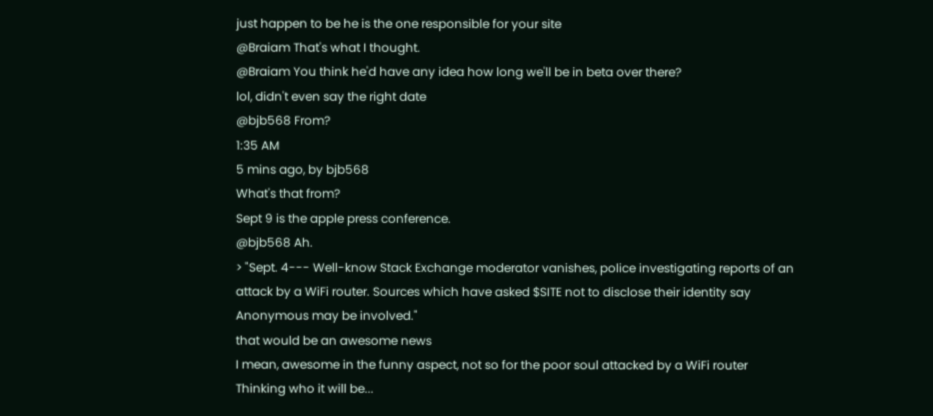just happen to be he is the one responsible for your site
@Braiam That's what I thought.
@Braiam You think he'd have any idea how long we'll be in beta over there?
lol, didn't even say the right date
@bjb568 From?
1:35 AM
5 mins ago, by bjb568
What's that from?
Sept 9 is the apple press conference.
@bjb568 Ah.
> "Sept. 4--- Well-know Stack Exchange moderator vanishes, police investigating reports of an attack by a WiFi router. Sources which have asked $SITE not to disclose their identity say Anonymous may be involved."
that would be an awesome news
I mean, awesome in the funny aspect, not so for the poor soul attacked by a WiFi router
Thinking who it will be...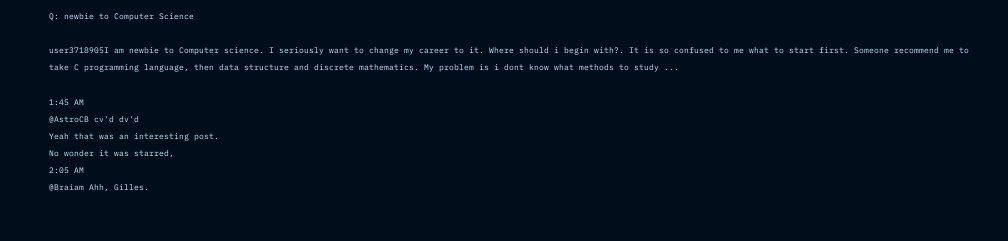Q: newbie to Computer Science

user3718905I am newbie to Computer science. I seriously want to change my career to it. Where should i begin with?. It is so confused to me what to start first. Someone recommend me to take C programming language, then data structure and discrete mathematics. My problem is i dont know what methods to study ...

1:45 AM
@AstroCB cv'd dv'd
Yeah that was an interesting post.
No wonder it was starred,
2:05 AM
@Braiam Ahh, Gilles.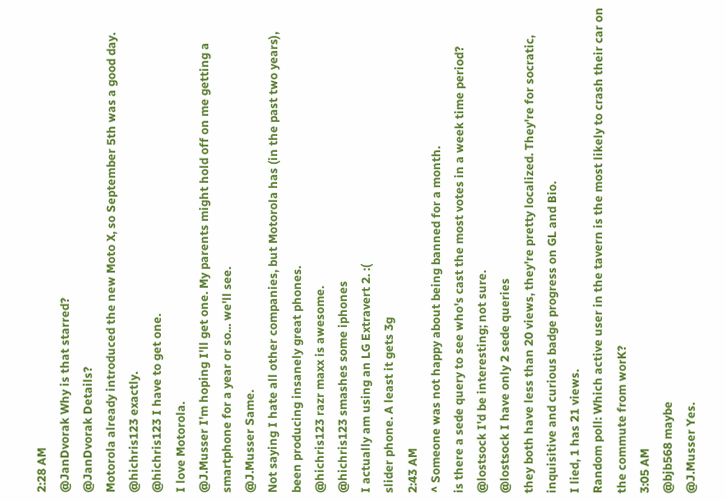2:28 AM
@JanDvorak Why is that starred?
@JanDvorak Details?
Motorola already introduced the new Moto X, so September 5th was a good day.
@hichris123 exactly.
@hichris123 I have to get one.
I love Motorola.
@J.Musser I'm hoping I'll get one. My parents might hold off on me getting a smartphone for a year or so... we'll see.
@J.Musser Same.
Not saying I hate all other companies, but Motorola has (in the past two years), been producing insanely great phones.
@hichris123 razr maxx is awesome.
@hichris123 smashes some iphones
I actually am using an LG Extravert 2. :(
slider phone. A least it gets 3g
2:43 AM
^ Someone was not happy about being banned for a month.
is there a sede query to see who's cast the most votes in a week time period?
@lostsock I'd be interesting; not sure.
@lostsock I have only 2 sede queries
they both have less than 20 views, they're pretty localized. They're for socratic, inquisitive and curious badge progress on GL and Bio.
I lied, 1 has 21 views.
Random poll: Which active user in the tavern is the most likely to crash their car on the commute from worK?
3:05 AM
@bjb568 maybe
@J.Musser Yes.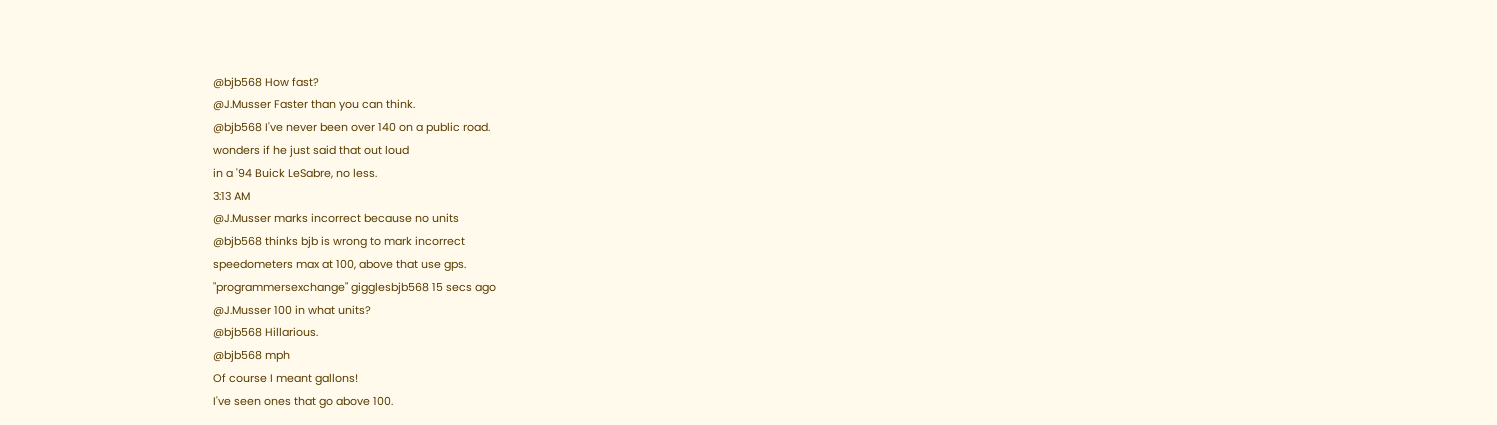@bjb568 How fast?
@J.Musser Faster than you can think.
@bjb568 I've never been over 140 on a public road.
wonders if he just said that out loud
in a '94 Buick LeSabre, no less.
3:13 AM
@J.Musser marks incorrect because no units
@bjb568 thinks bjb is wrong to mark incorrect
speedometers max at 100, above that use gps.
"programmersexchange" gigglesbjb568 15 secs ago
@J.Musser 100 in what units?
@bjb568 Hillarious.
@bjb568 mph
Of course I meant gallons!
I've seen ones that go above 100.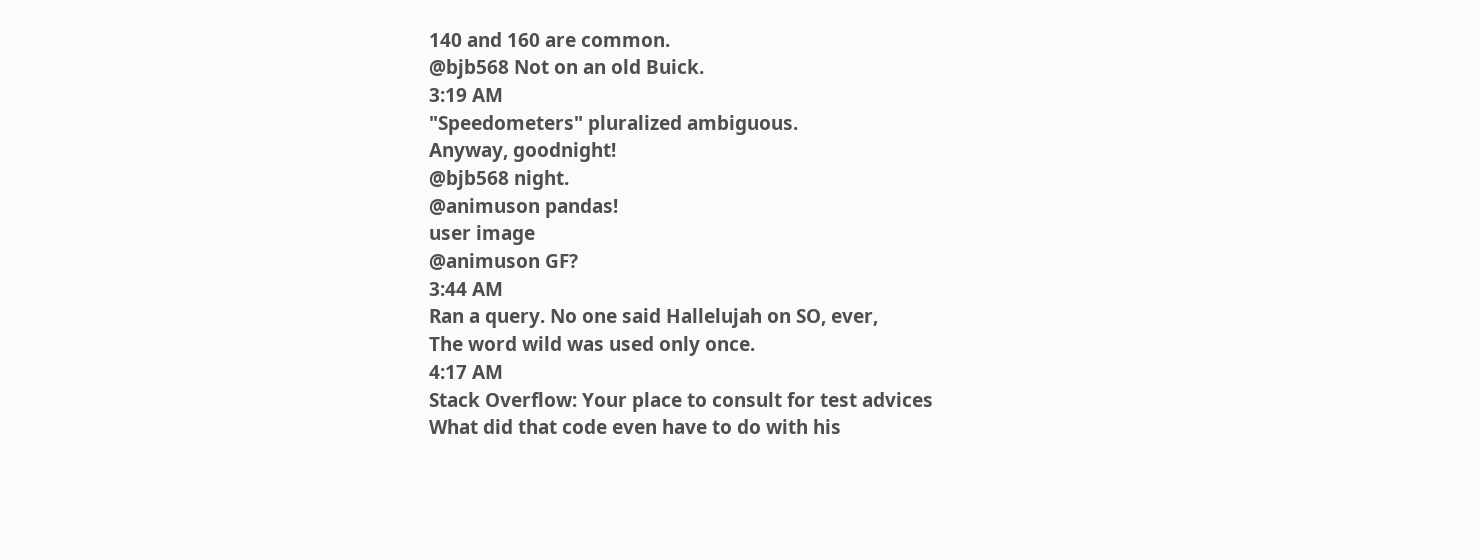140 and 160 are common.
@bjb568 Not on an old Buick.
3:19 AM
"Speedometers" pluralized ambiguous.
Anyway, goodnight!
@bjb568 night.
@animuson pandas!
user image
@animuson GF?
3:44 AM
Ran a query. No one said Hallelujah on SO, ever,
The word wild was used only once.
4:17 AM
Stack Overflow: Your place to consult for test advices
What did that code even have to do with his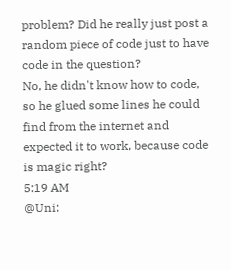problem? Did he really just post a random piece of code just to have code in the question?
No, he didn't know how to code, so he glued some lines he could find from the internet and expected it to work, because code is magic right?
5:19 AM
@Uni: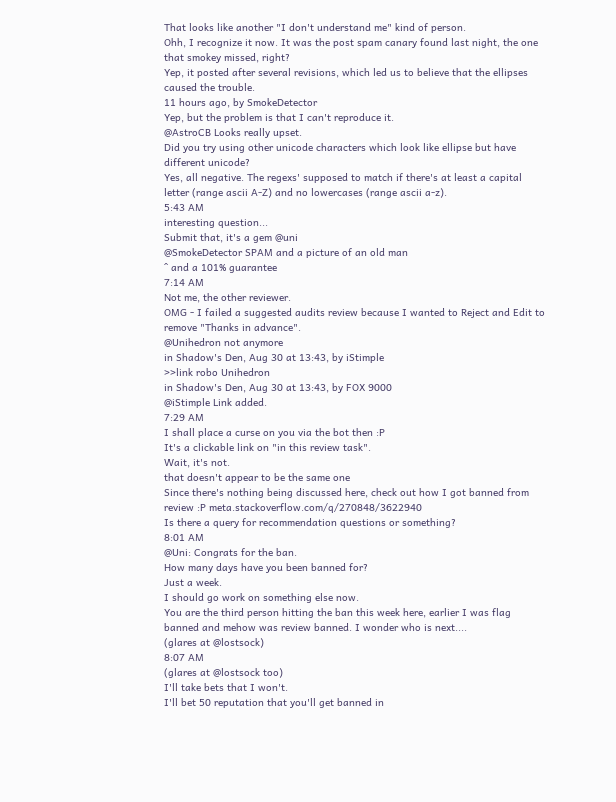That looks like another "I don't understand me" kind of person.
Ohh, I recognize it now. It was the post spam canary found last night, the one that smokey missed, right?
Yep, it posted after several revisions, which led us to believe that the ellipses caused the trouble.
11 hours ago, by SmokeDetector
Yep, but the problem is that I can't reproduce it.
@AstroCB Looks really upset.
Did you try using other unicode characters which look like ellipse but have different unicode?
Yes, all negative. The regexs' supposed to match if there's at least a capital letter (range ascii A-Z) and no lowercases (range ascii a-z).
5:43 AM
interesting question...
Submit that, it's a gem @uni
@SmokeDetector SPAM and a picture of an old man
^ and a 101% guarantee
7:14 AM
Not me, the other reviewer.
OMG - I failed a suggested audits review because I wanted to Reject and Edit to remove "Thanks in advance".
@Unihedron not anymore
in Shadow's Den, Aug 30 at 13:43, by iStimple
>>link robo Unihedron
in Shadow's Den, Aug 30 at 13:43, by FOX 9000
@iStimple Link added.
7:29 AM
I shall place a curse on you via the bot then :P
It's a clickable link on "in this review task".
Wait, it's not.
that doesn't appear to be the same one
Since there's nothing being discussed here, check out how I got banned from review :P meta.stackoverflow.com/q/270848/3622940
Is there a query for recommendation questions or something?
8:01 AM
@Uni: Congrats for the ban.
How many days have you been banned for?
Just a week.
I should go work on something else now.
You are the third person hitting the ban this week here, earlier I was flag banned and mehow was review banned. I wonder who is next....
(glares at @lostsock)
8:07 AM
(glares at @lostsock too)
I'll take bets that I won't.
I'll bet 50 reputation that you'll get banned in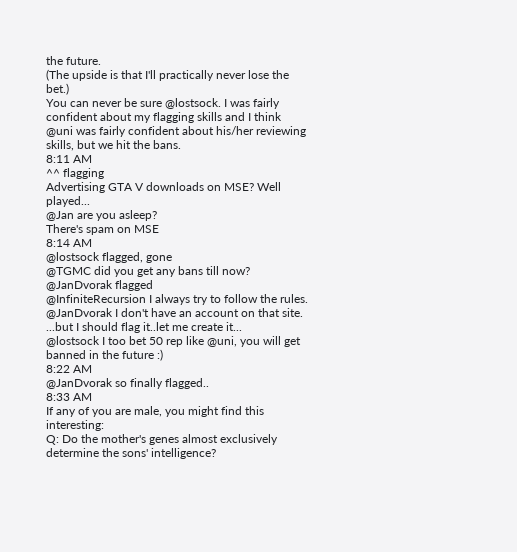the future.
(The upside is that I'll practically never lose the bet.)
You can never be sure @lostsock. I was fairly confident about my flagging skills and I think @uni was fairly confident about his/her reviewing skills, but we hit the bans.
8:11 AM
^^ flagging
Advertising GTA V downloads on MSE? Well played...
@Jan are you asleep?
There's spam on MSE
8:14 AM
@lostsock flagged, gone
@TGMC did you get any bans till now?
@JanDvorak flagged
@InfiniteRecursion I always try to follow the rules.
@JanDvorak I don't have an account on that site. ...but I should flag it..let me create it...
@lostsock I too bet 50 rep like @uni, you will get banned in the future :)
8:22 AM
@JanDvorak so finally flagged..
8:33 AM
If any of you are male, you might find this interesting:
Q: Do the mother's genes almost exclusively determine the sons' intelligence?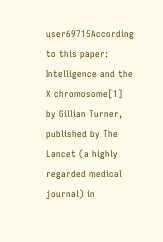user69715According to this paper: Intelligence and the X chromosome[1] by Gillian Turner, published by The Lancet (a highly regarded medical journal) in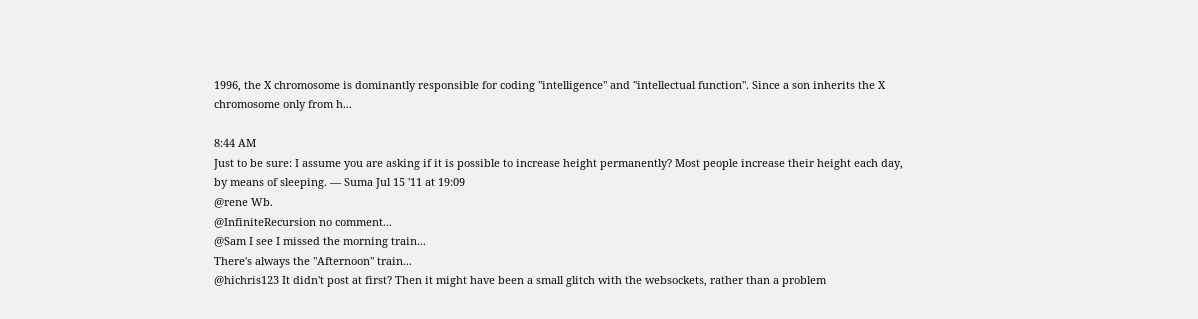1996, the X chromosome is dominantly responsible for coding "intelligence" and "intellectual function". Since a son inherits the X chromosome only from h...

8:44 AM
Just to be sure: I assume you are asking if it is possible to increase height permanently? Most people increase their height each day, by means of sleeping. — Suma Jul 15 '11 at 19:09
@rene Wb.
@InfiniteRecursion no comment...
@Sam I see I missed the morning train...
There's always the "Afternoon" train...
@hichris123 It didn't post at first? Then it might have been a small glitch with the websockets, rather than a problem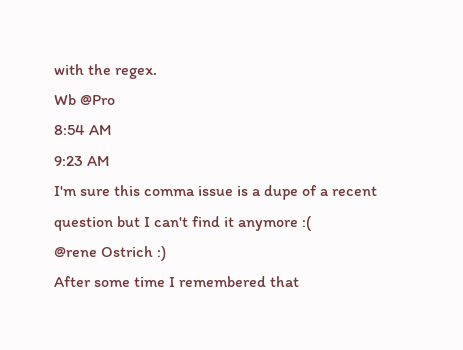with the regex.
Wb @Pro
8:54 AM
9:23 AM
I'm sure this comma issue is a dupe of a recent question but I can't find it anymore :(
@rene Ostrich :)
After some time I remembered that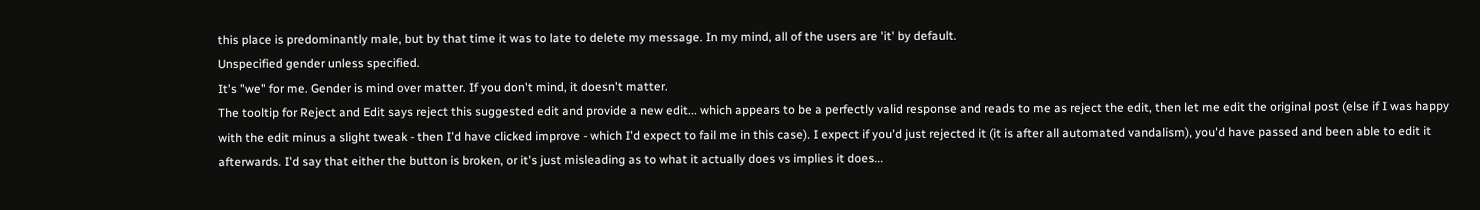this place is predominantly male, but by that time it was to late to delete my message. In my mind, all of the users are 'it' by default.
Unspecified gender unless specified.
It's "we" for me. Gender is mind over matter. If you don't mind, it doesn't matter.
The tooltip for Reject and Edit says reject this suggested edit and provide a new edit... which appears to be a perfectly valid response and reads to me as reject the edit, then let me edit the original post (else if I was happy with the edit minus a slight tweak - then I'd have clicked improve - which I'd expect to fail me in this case). I expect if you'd just rejected it (it is after all automated vandalism), you'd have passed and been able to edit it afterwards. I'd say that either the button is broken, or it's just misleading as to what it actually does vs implies it does...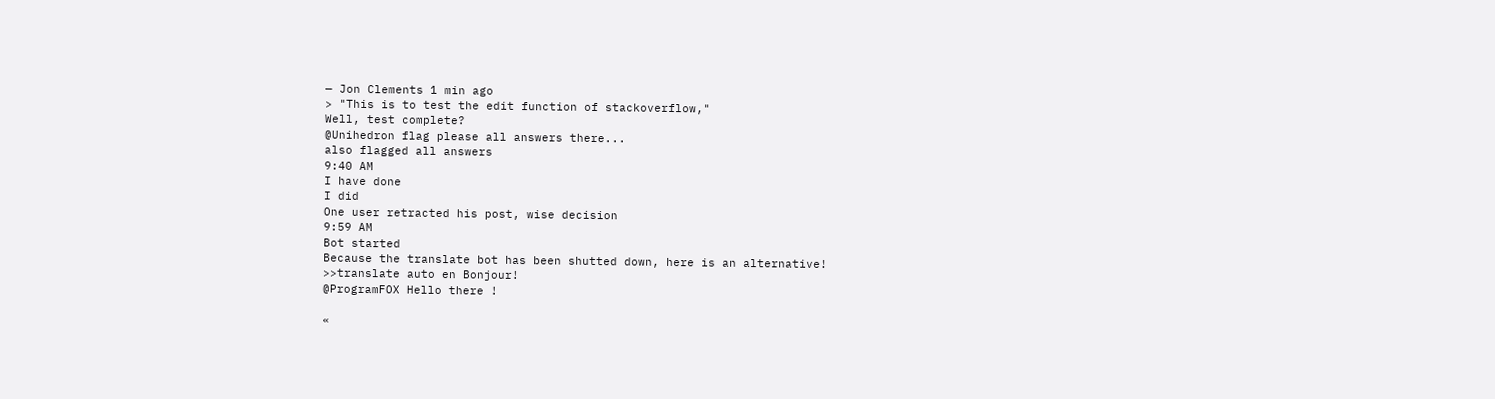— Jon Clements 1 min ago
> "This is to test the edit function of stackoverflow,"
Well, test complete?
@Unihedron flag please all answers there...
also flagged all answers
9:40 AM
I have done
I did
One user retracted his post, wise decision
9:59 AM
Bot started
Because the translate bot has been shutted down, here is an alternative!
>>translate auto en Bonjour!
@ProgramFOX Hello there !

«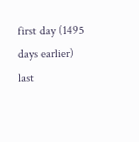first day (1495 days earlier)      last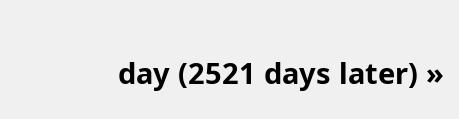day (2521 days later) »